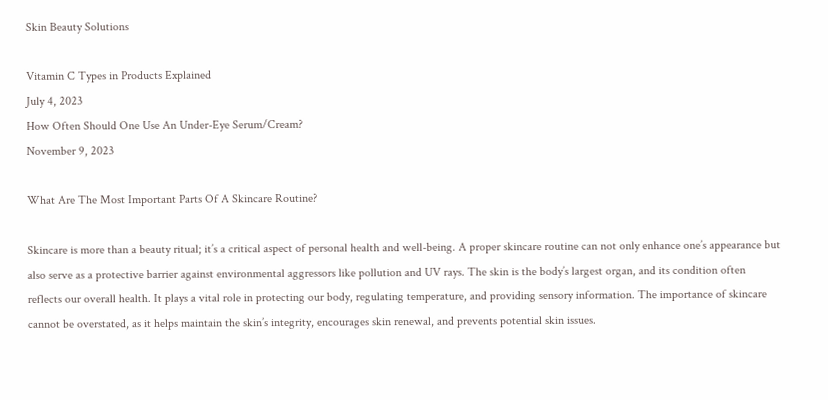Skin Beauty Solutions

Vitamin C Types in Products Explained
July 4, 2023
How Often Should One Use An Under-Eye Serum/Cream?
November 9, 2023

What Are The Most Important Parts Of A Skincare Routine?

Skincare is more than a beauty ritual; it’s a critical aspect of personal health and well-being. A proper skincare routine can not only enhance one’s appearance but also serve as a protective barrier against environmental aggressors like pollution and UV rays. The skin is the body’s largest organ, and its condition often reflects our overall health. It plays a vital role in protecting our body, regulating temperature, and providing sensory information. The importance of skincare cannot be overstated, as it helps maintain the skin’s integrity, encourages skin renewal, and prevents potential skin issues.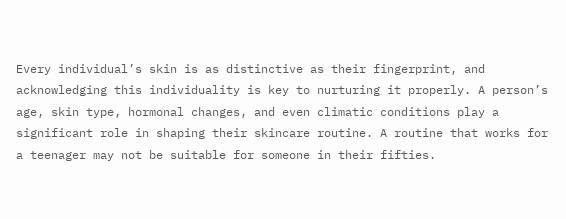Every individual’s skin is as distinctive as their fingerprint, and acknowledging this individuality is key to nurturing it properly. A person’s age, skin type, hormonal changes, and even climatic conditions play a significant role in shaping their skincare routine. A routine that works for a teenager may not be suitable for someone in their fifties.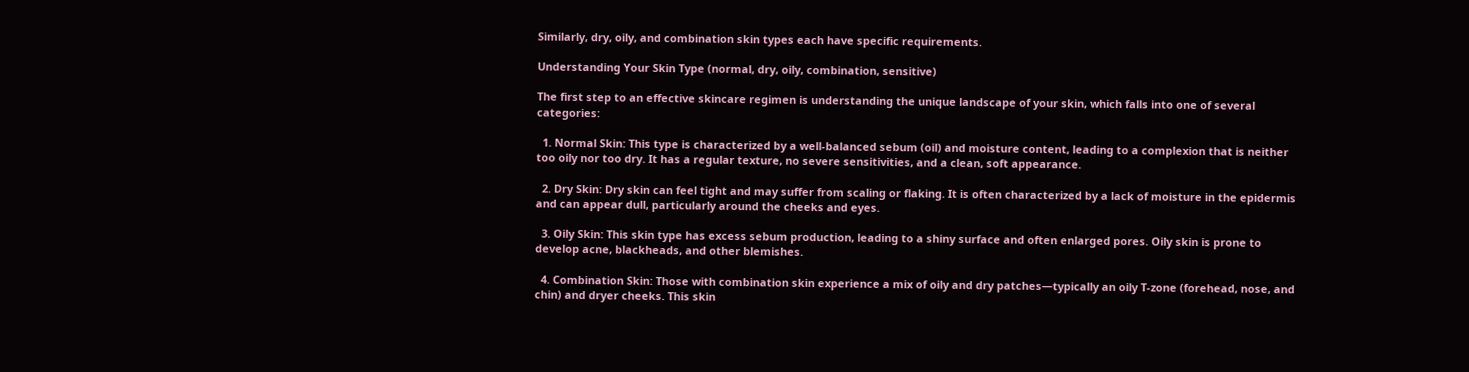Similarly, dry, oily, and combination skin types each have specific requirements.

Understanding Your Skin Type (normal, dry, oily, combination, sensitive)

The first step to an effective skincare regimen is understanding the unique landscape of your skin, which falls into one of several categories:

  1. Normal Skin: This type is characterized by a well-balanced sebum (oil) and moisture content, leading to a complexion that is neither too oily nor too dry. It has a regular texture, no severe sensitivities, and a clean, soft appearance.

  2. Dry Skin: Dry skin can feel tight and may suffer from scaling or flaking. It is often characterized by a lack of moisture in the epidermis and can appear dull, particularly around the cheeks and eyes.

  3. Oily Skin: This skin type has excess sebum production, leading to a shiny surface and often enlarged pores. Oily skin is prone to develop acne, blackheads, and other blemishes.

  4. Combination Skin: Those with combination skin experience a mix of oily and dry patches—typically an oily T-zone (forehead, nose, and chin) and dryer cheeks. This skin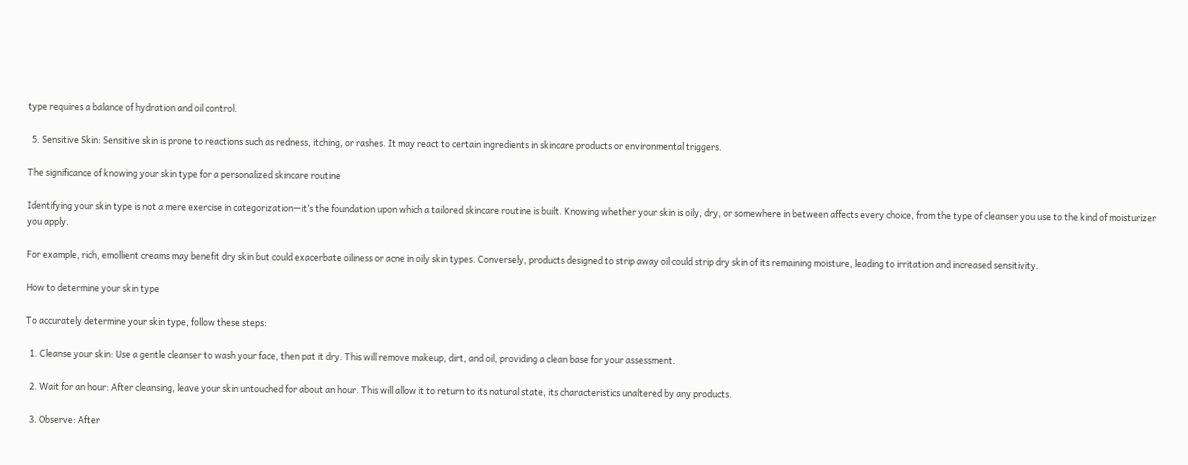type requires a balance of hydration and oil control.

  5. Sensitive Skin: Sensitive skin is prone to reactions such as redness, itching, or rashes. It may react to certain ingredients in skincare products or environmental triggers.

The significance of knowing your skin type for a personalized skincare routine

Identifying your skin type is not a mere exercise in categorization—it’s the foundation upon which a tailored skincare routine is built. Knowing whether your skin is oily, dry, or somewhere in between affects every choice, from the type of cleanser you use to the kind of moisturizer you apply.

For example, rich, emollient creams may benefit dry skin but could exacerbate oiliness or acne in oily skin types. Conversely, products designed to strip away oil could strip dry skin of its remaining moisture, leading to irritation and increased sensitivity.

How to determine your skin type

To accurately determine your skin type, follow these steps:

  1. Cleanse your skin: Use a gentle cleanser to wash your face, then pat it dry. This will remove makeup, dirt, and oil, providing a clean base for your assessment.

  2. Wait for an hour: After cleansing, leave your skin untouched for about an hour. This will allow it to return to its natural state, its characteristics unaltered by any products.

  3. Observe: After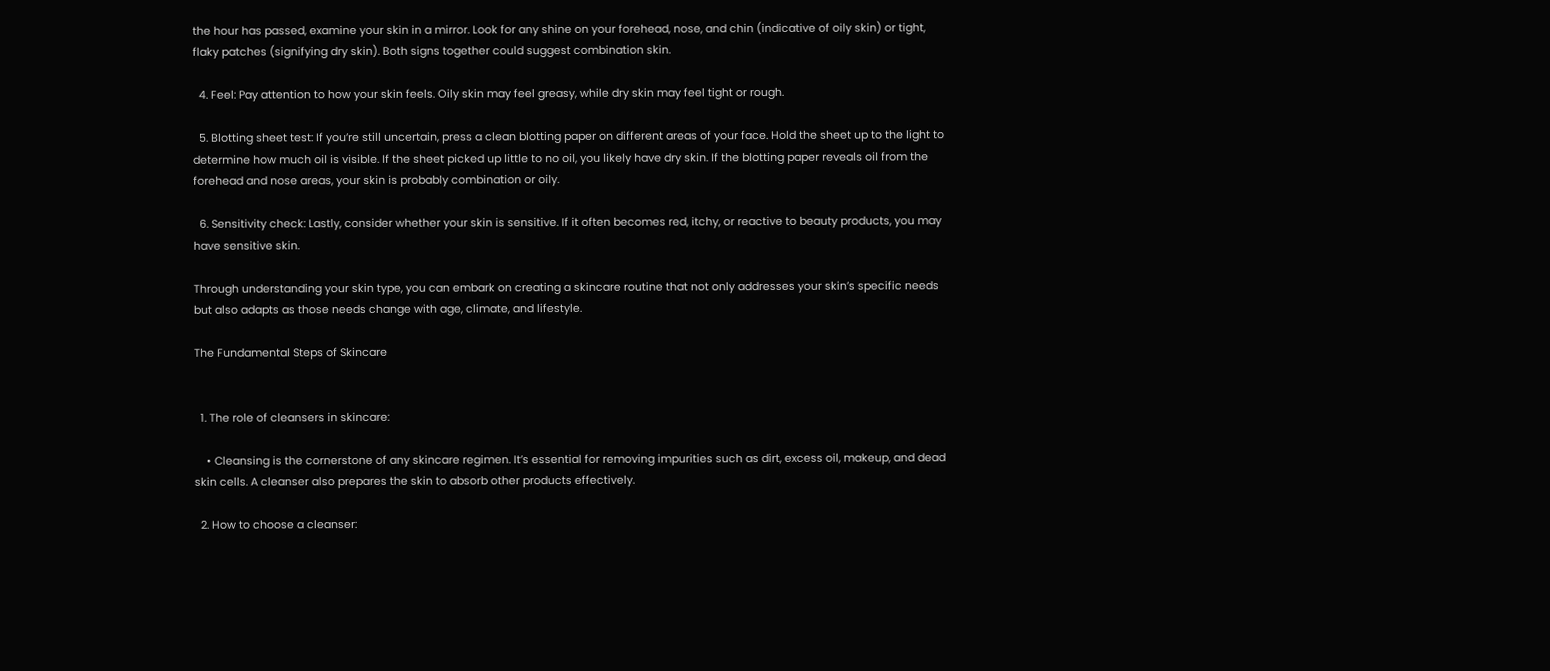the hour has passed, examine your skin in a mirror. Look for any shine on your forehead, nose, and chin (indicative of oily skin) or tight, flaky patches (signifying dry skin). Both signs together could suggest combination skin.

  4. Feel: Pay attention to how your skin feels. Oily skin may feel greasy, while dry skin may feel tight or rough.

  5. Blotting sheet test: If you’re still uncertain, press a clean blotting paper on different areas of your face. Hold the sheet up to the light to determine how much oil is visible. If the sheet picked up little to no oil, you likely have dry skin. If the blotting paper reveals oil from the forehead and nose areas, your skin is probably combination or oily.

  6. Sensitivity check: Lastly, consider whether your skin is sensitive. If it often becomes red, itchy, or reactive to beauty products, you may have sensitive skin.

Through understanding your skin type, you can embark on creating a skincare routine that not only addresses your skin’s specific needs but also adapts as those needs change with age, climate, and lifestyle.

The Fundamental Steps of Skincare


  1. The role of cleansers in skincare:

    • Cleansing is the cornerstone of any skincare regimen. It’s essential for removing impurities such as dirt, excess oil, makeup, and dead skin cells. A cleanser also prepares the skin to absorb other products effectively.

  2. How to choose a cleanser: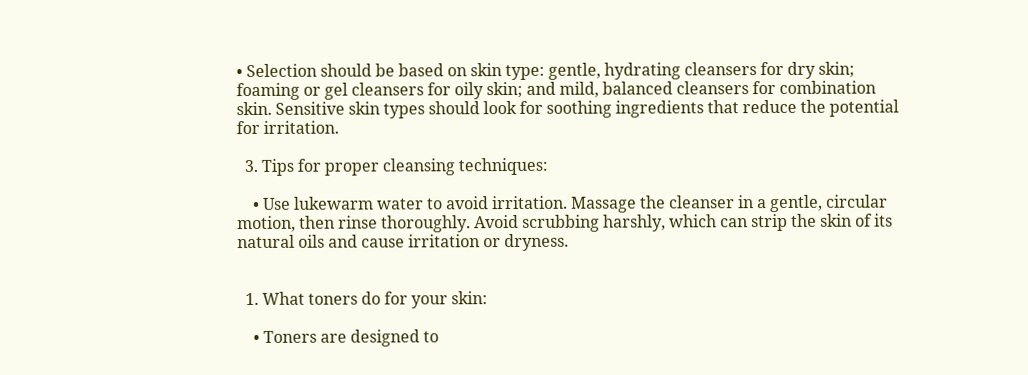• Selection should be based on skin type: gentle, hydrating cleansers for dry skin; foaming or gel cleansers for oily skin; and mild, balanced cleansers for combination skin. Sensitive skin types should look for soothing ingredients that reduce the potential for irritation.

  3. Tips for proper cleansing techniques:

    • Use lukewarm water to avoid irritation. Massage the cleanser in a gentle, circular motion, then rinse thoroughly. Avoid scrubbing harshly, which can strip the skin of its natural oils and cause irritation or dryness.


  1. What toners do for your skin:

    • Toners are designed to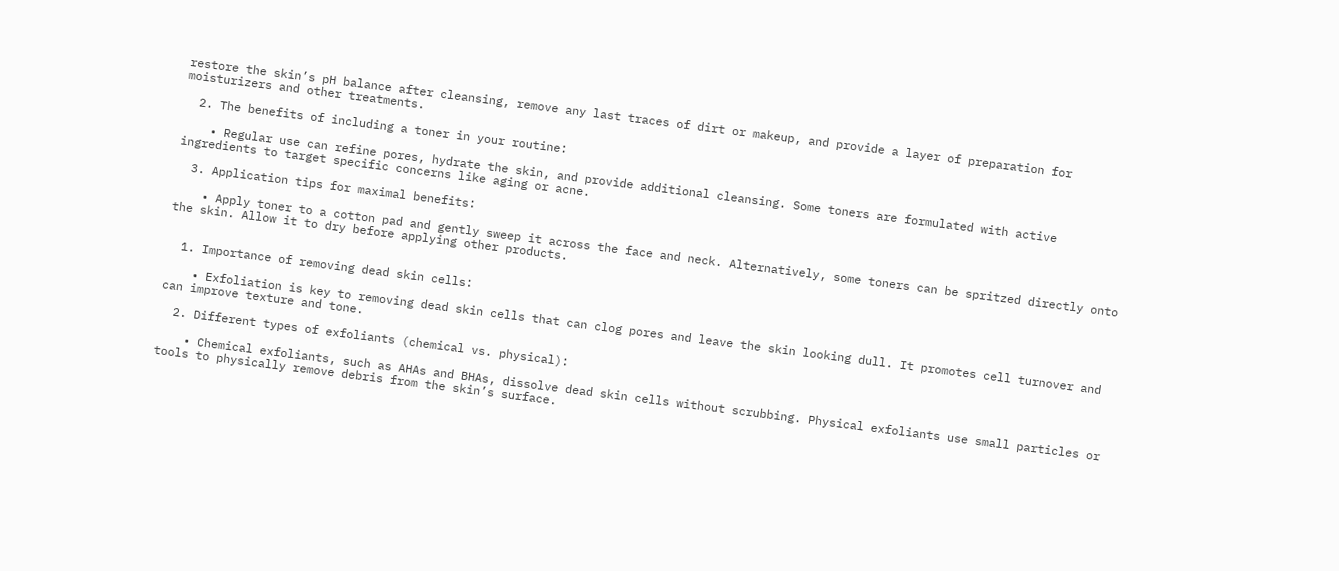restore the skin’s pH balance after cleansing, remove any last traces of dirt or makeup, and provide a layer of preparation for moisturizers and other treatments.

  2. The benefits of including a toner in your routine:

    • Regular use can refine pores, hydrate the skin, and provide additional cleansing. Some toners are formulated with active ingredients to target specific concerns like aging or acne.

  3. Application tips for maximal benefits:

    • Apply toner to a cotton pad and gently sweep it across the face and neck. Alternatively, some toners can be spritzed directly onto the skin. Allow it to dry before applying other products.


  1. Importance of removing dead skin cells:

    • Exfoliation is key to removing dead skin cells that can clog pores and leave the skin looking dull. It promotes cell turnover and can improve texture and tone.

  2. Different types of exfoliants (chemical vs. physical):

    • Chemical exfoliants, such as AHAs and BHAs, dissolve dead skin cells without scrubbing. Physical exfoliants use small particles or tools to physically remove debris from the skin’s surface.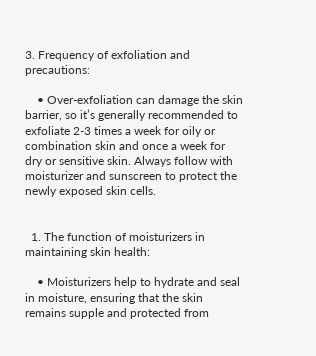3. Frequency of exfoliation and precautions:

    • Over-exfoliation can damage the skin barrier, so it’s generally recommended to exfoliate 2-3 times a week for oily or combination skin and once a week for dry or sensitive skin. Always follow with moisturizer and sunscreen to protect the newly exposed skin cells.


  1. The function of moisturizers in maintaining skin health:

    • Moisturizers help to hydrate and seal in moisture, ensuring that the skin remains supple and protected from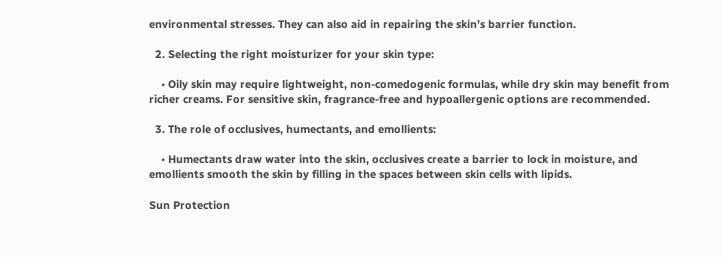environmental stresses. They can also aid in repairing the skin’s barrier function.

  2. Selecting the right moisturizer for your skin type:

    • Oily skin may require lightweight, non-comedogenic formulas, while dry skin may benefit from richer creams. For sensitive skin, fragrance-free and hypoallergenic options are recommended.

  3. The role of occlusives, humectants, and emollients:

    • Humectants draw water into the skin, occlusives create a barrier to lock in moisture, and emollients smooth the skin by filling in the spaces between skin cells with lipids.

Sun Protection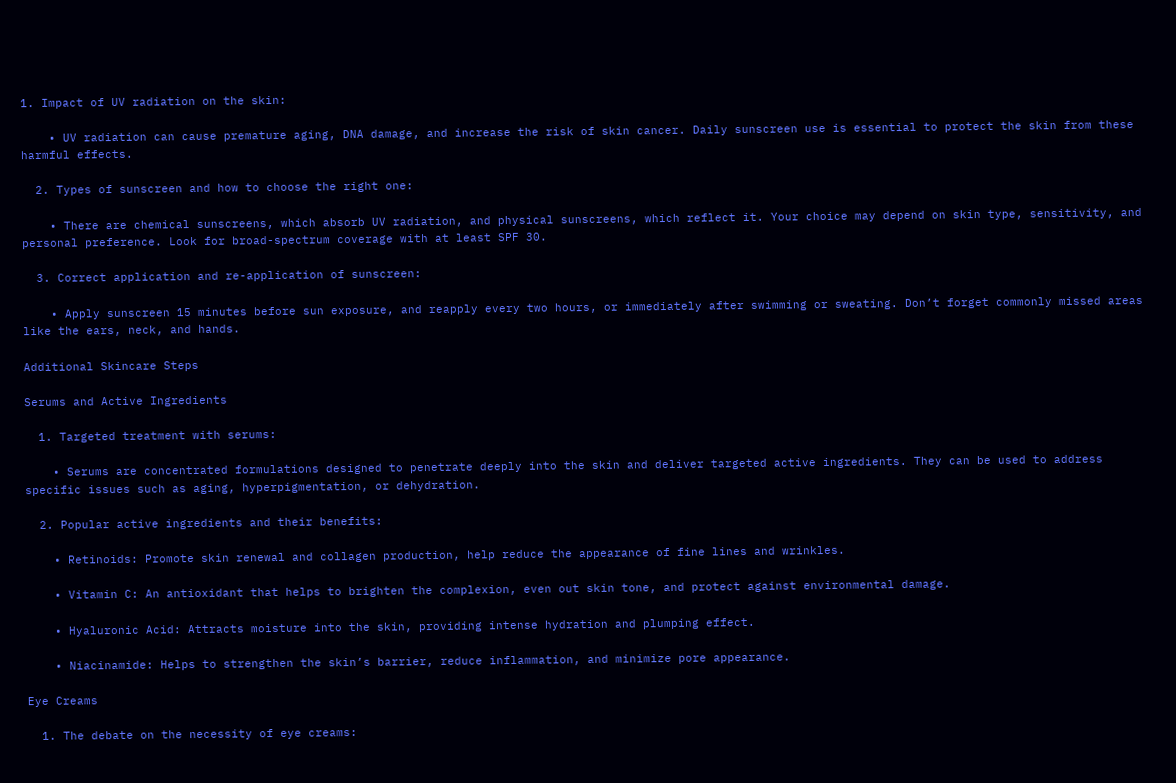1. Impact of UV radiation on the skin:

    • UV radiation can cause premature aging, DNA damage, and increase the risk of skin cancer. Daily sunscreen use is essential to protect the skin from these harmful effects.

  2. Types of sunscreen and how to choose the right one:

    • There are chemical sunscreens, which absorb UV radiation, and physical sunscreens, which reflect it. Your choice may depend on skin type, sensitivity, and personal preference. Look for broad-spectrum coverage with at least SPF 30.

  3. Correct application and re-application of sunscreen:

    • Apply sunscreen 15 minutes before sun exposure, and reapply every two hours, or immediately after swimming or sweating. Don’t forget commonly missed areas like the ears, neck, and hands.

Additional Skincare Steps

Serums and Active Ingredients

  1. Targeted treatment with serums:

    • Serums are concentrated formulations designed to penetrate deeply into the skin and deliver targeted active ingredients. They can be used to address specific issues such as aging, hyperpigmentation, or dehydration.

  2. Popular active ingredients and their benefits:

    • Retinoids: Promote skin renewal and collagen production, help reduce the appearance of fine lines and wrinkles.

    • Vitamin C: An antioxidant that helps to brighten the complexion, even out skin tone, and protect against environmental damage.

    • Hyaluronic Acid: Attracts moisture into the skin, providing intense hydration and plumping effect.

    • Niacinamide: Helps to strengthen the skin’s barrier, reduce inflammation, and minimize pore appearance.

Eye Creams

  1. The debate on the necessity of eye creams: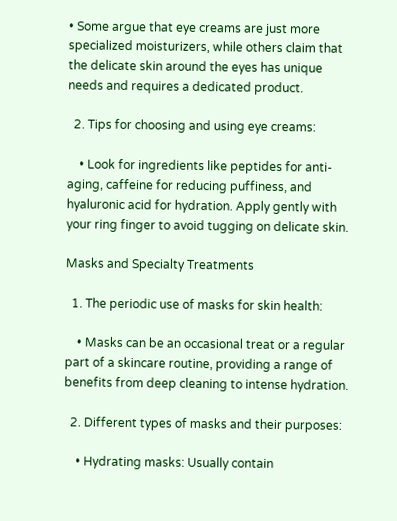• Some argue that eye creams are just more specialized moisturizers, while others claim that the delicate skin around the eyes has unique needs and requires a dedicated product.

  2. Tips for choosing and using eye creams:

    • Look for ingredients like peptides for anti-aging, caffeine for reducing puffiness, and hyaluronic acid for hydration. Apply gently with your ring finger to avoid tugging on delicate skin.

Masks and Specialty Treatments

  1. The periodic use of masks for skin health:

    • Masks can be an occasional treat or a regular part of a skincare routine, providing a range of benefits from deep cleaning to intense hydration.

  2. Different types of masks and their purposes:

    • Hydrating masks: Usually contain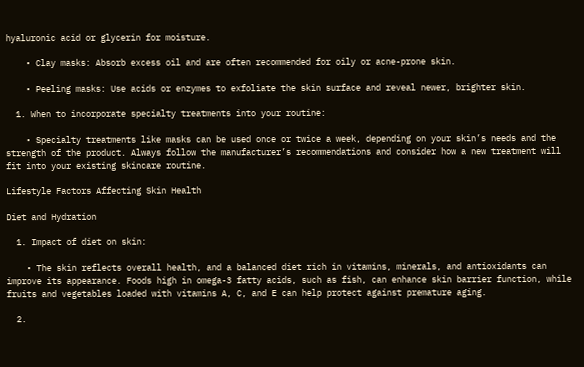hyaluronic acid or glycerin for moisture.

    • Clay masks: Absorb excess oil and are often recommended for oily or acne-prone skin.

    • Peeling masks: Use acids or enzymes to exfoliate the skin surface and reveal newer, brighter skin.

  1. When to incorporate specialty treatments into your routine:

    • Specialty treatments like masks can be used once or twice a week, depending on your skin’s needs and the strength of the product. Always follow the manufacturer’s recommendations and consider how a new treatment will fit into your existing skincare routine.

Lifestyle Factors Affecting Skin Health

Diet and Hydration

  1. Impact of diet on skin:

    • The skin reflects overall health, and a balanced diet rich in vitamins, minerals, and antioxidants can improve its appearance. Foods high in omega-3 fatty acids, such as fish, can enhance skin barrier function, while fruits and vegetables loaded with vitamins A, C, and E can help protect against premature aging.

  2.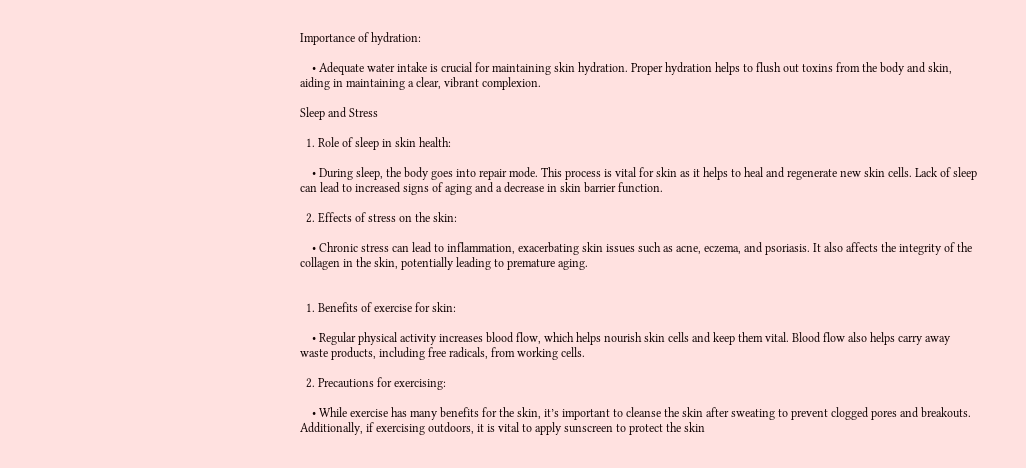Importance of hydration:

    • Adequate water intake is crucial for maintaining skin hydration. Proper hydration helps to flush out toxins from the body and skin, aiding in maintaining a clear, vibrant complexion.

Sleep and Stress

  1. Role of sleep in skin health:

    • During sleep, the body goes into repair mode. This process is vital for skin as it helps to heal and regenerate new skin cells. Lack of sleep can lead to increased signs of aging and a decrease in skin barrier function.

  2. Effects of stress on the skin:

    • Chronic stress can lead to inflammation, exacerbating skin issues such as acne, eczema, and psoriasis. It also affects the integrity of the collagen in the skin, potentially leading to premature aging.


  1. Benefits of exercise for skin:

    • Regular physical activity increases blood flow, which helps nourish skin cells and keep them vital. Blood flow also helps carry away waste products, including free radicals, from working cells.

  2. Precautions for exercising:

    • While exercise has many benefits for the skin, it’s important to cleanse the skin after sweating to prevent clogged pores and breakouts. Additionally, if exercising outdoors, it is vital to apply sunscreen to protect the skin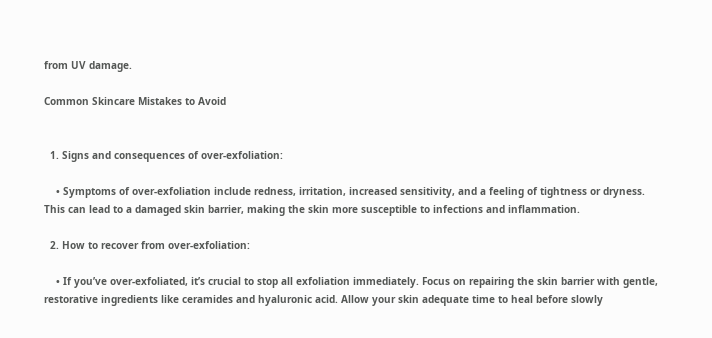from UV damage.

Common Skincare Mistakes to Avoid


  1. Signs and consequences of over-exfoliation:

    • Symptoms of over-exfoliation include redness, irritation, increased sensitivity, and a feeling of tightness or dryness. This can lead to a damaged skin barrier, making the skin more susceptible to infections and inflammation.

  2. How to recover from over-exfoliation:

    • If you’ve over-exfoliated, it’s crucial to stop all exfoliation immediately. Focus on repairing the skin barrier with gentle, restorative ingredients like ceramides and hyaluronic acid. Allow your skin adequate time to heal before slowly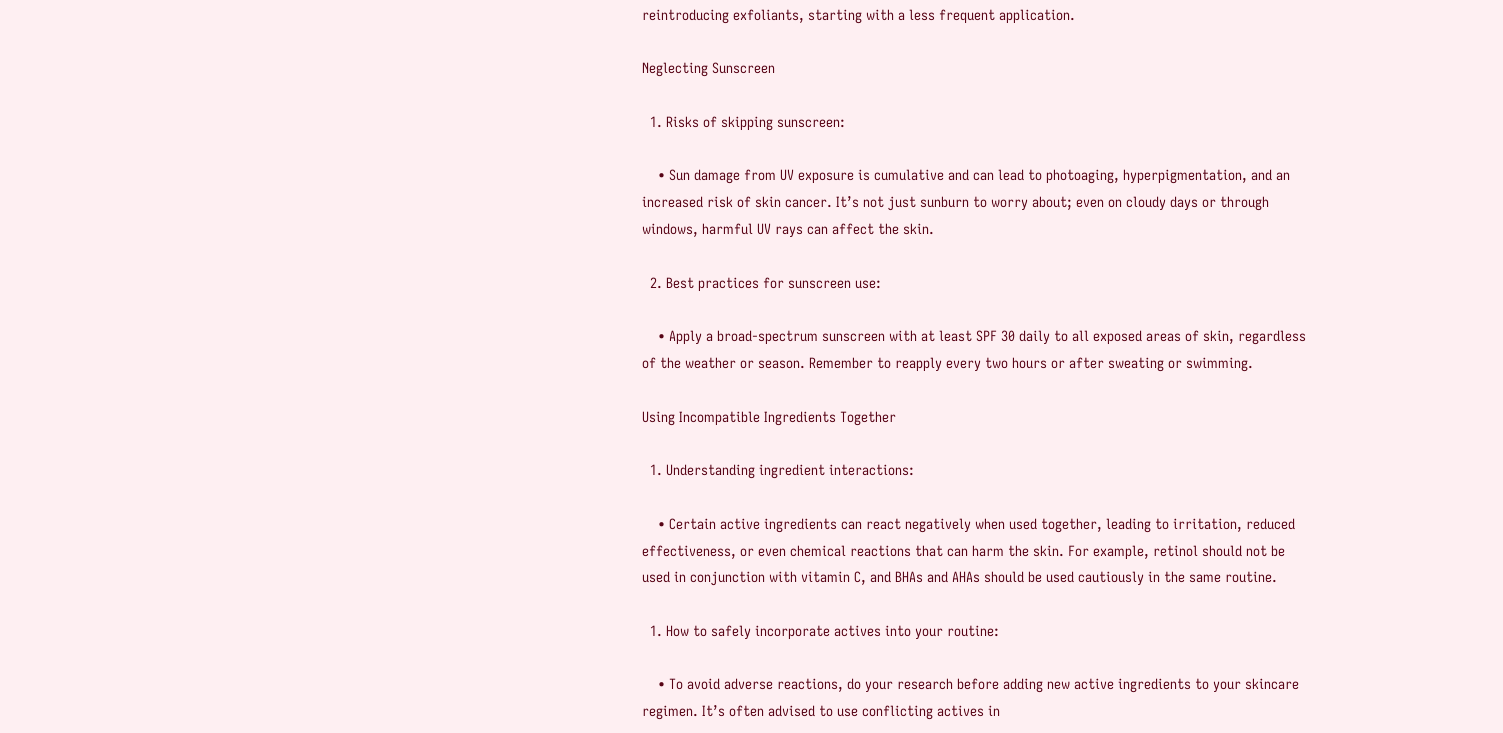reintroducing exfoliants, starting with a less frequent application.

Neglecting Sunscreen

  1. Risks of skipping sunscreen:

    • Sun damage from UV exposure is cumulative and can lead to photoaging, hyperpigmentation, and an increased risk of skin cancer. It’s not just sunburn to worry about; even on cloudy days or through windows, harmful UV rays can affect the skin.

  2. Best practices for sunscreen use:

    • Apply a broad-spectrum sunscreen with at least SPF 30 daily to all exposed areas of skin, regardless of the weather or season. Remember to reapply every two hours or after sweating or swimming.

Using Incompatible Ingredients Together

  1. Understanding ingredient interactions:

    • Certain active ingredients can react negatively when used together, leading to irritation, reduced effectiveness, or even chemical reactions that can harm the skin. For example, retinol should not be used in conjunction with vitamin C, and BHAs and AHAs should be used cautiously in the same routine.

  1. How to safely incorporate actives into your routine:

    • To avoid adverse reactions, do your research before adding new active ingredients to your skincare regimen. It’s often advised to use conflicting actives in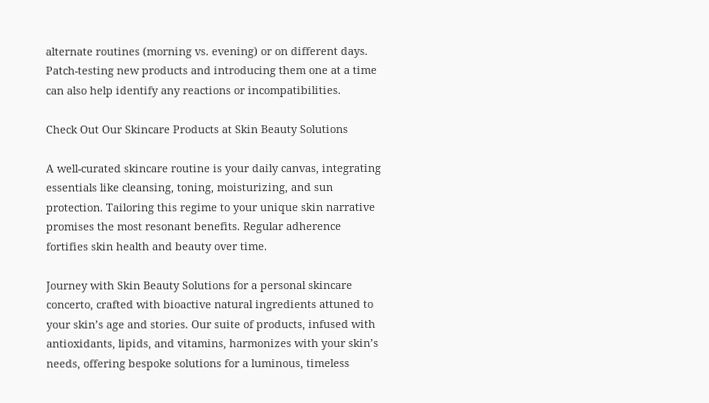alternate routines (morning vs. evening) or on different days. Patch-testing new products and introducing them one at a time can also help identify any reactions or incompatibilities.

Check Out Our Skincare Products at Skin Beauty Solutions

A well-curated skincare routine is your daily canvas, integrating essentials like cleansing, toning, moisturizing, and sun protection. Tailoring this regime to your unique skin narrative promises the most resonant benefits. Regular adherence fortifies skin health and beauty over time.

Journey with Skin Beauty Solutions for a personal skincare concerto, crafted with bioactive natural ingredients attuned to your skin’s age and stories. Our suite of products, infused with antioxidants, lipids, and vitamins, harmonizes with your skin’s needs, offering bespoke solutions for a luminous, timeless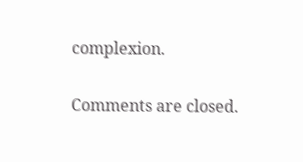complexion.

Comments are closed.